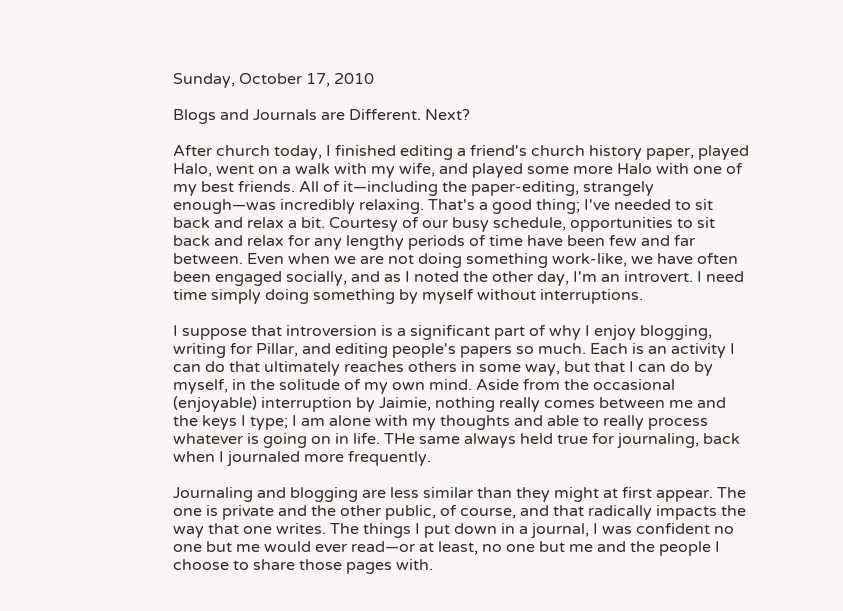Sunday, October 17, 2010

Blogs and Journals are Different. Next?

After church today, I finished editing a friend's church history paper, played Halo, went on a walk with my wife, and played some more Halo with one of my best friends. All of it—including the paper-editing, strangely enough—was incredibly relaxing. That's a good thing; I've needed to sit back and relax a bit. Courtesy of our busy schedule, opportunities to sit back and relax for any lengthy periods of time have been few and far between. Even when we are not doing something work-like, we have often been engaged socially, and as I noted the other day, I'm an introvert. I need time simply doing something by myself without interruptions.

I suppose that introversion is a significant part of why I enjoy blogging, writing for Pillar, and editing people's papers so much. Each is an activity I can do that ultimately reaches others in some way, but that I can do by myself, in the solitude of my own mind. Aside from the occasional (enjoyable) interruption by Jaimie, nothing really comes between me and the keys I type; I am alone with my thoughts and able to really process whatever is going on in life. THe same always held true for journaling, back when I journaled more frequently.

Journaling and blogging are less similar than they might at first appear. The one is private and the other public, of course, and that radically impacts the way that one writes. The things I put down in a journal, I was confident no one but me would ever read—or at least, no one but me and the people I choose to share those pages with.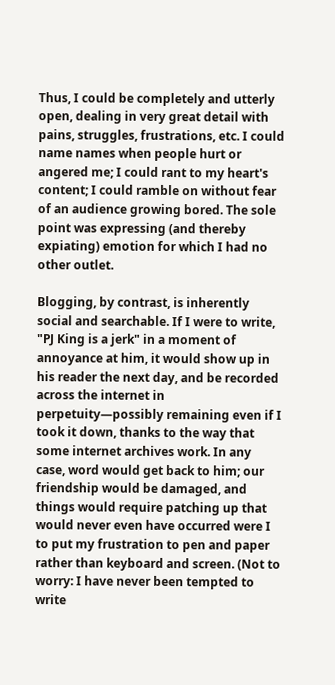Thus, I could be completely and utterly open, dealing in very great detail with pains, struggles, frustrations, etc. I could name names when people hurt or angered me; I could rant to my heart's content; I could ramble on without fear of an audience growing bored. The sole point was expressing (and thereby expiating) emotion for which I had no other outlet.

Blogging, by contrast, is inherently social and searchable. If I were to write, "PJ King is a jerk" in a moment of annoyance at him, it would show up in his reader the next day, and be recorded across the internet in perpetuity—possibly remaining even if I took it down, thanks to the way that some internet archives work. In any case, word would get back to him; our friendship would be damaged, and things would require patching up that would never even have occurred were I to put my frustration to pen and paper rather than keyboard and screen. (Not to worry: I have never been tempted to write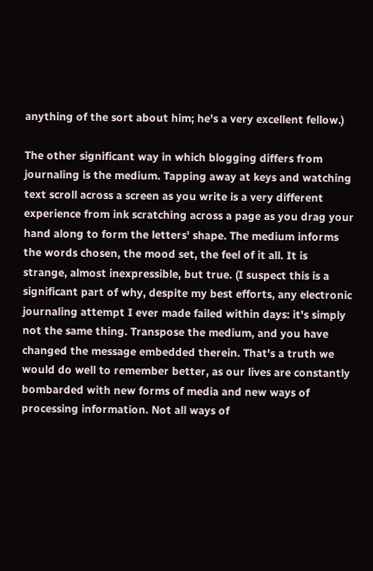anything of the sort about him; he's a very excellent fellow.)

The other significant way in which blogging differs from journaling is the medium. Tapping away at keys and watching text scroll across a screen as you write is a very different experience from ink scratching across a page as you drag your hand along to form the letters' shape. The medium informs the words chosen, the mood set, the feel of it all. It is strange, almost inexpressible, but true. (I suspect this is a significant part of why, despite my best efforts, any electronic journaling attempt I ever made failed within days: it's simply not the same thing. Transpose the medium, and you have changed the message embedded therein. That's a truth we would do well to remember better, as our lives are constantly bombarded with new forms of media and new ways of processing information. Not all ways of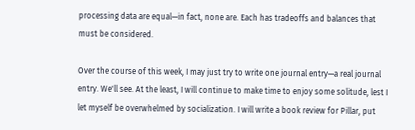processing data are equal—in fact, none are. Each has tradeoffs and balances that must be considered.

Over the course of this week, I may just try to write one journal entry—a real journal entry. We'll see. At the least, I will continue to make time to enjoy some solitude, lest I let myself be overwhelmed by socialization. I will write a book review for Pillar, put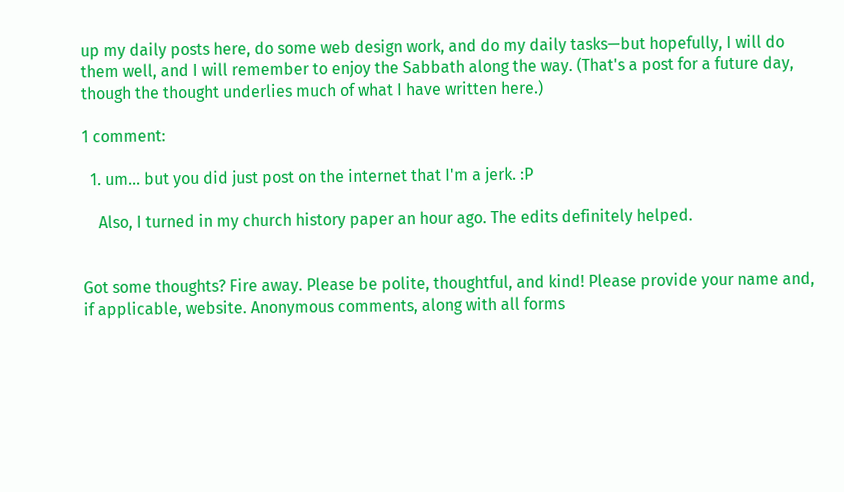up my daily posts here, do some web design work, and do my daily tasks—but hopefully, I will do them well, and I will remember to enjoy the Sabbath along the way. (That's a post for a future day, though the thought underlies much of what I have written here.)

1 comment:

  1. um... but you did just post on the internet that I'm a jerk. :P

    Also, I turned in my church history paper an hour ago. The edits definitely helped.


Got some thoughts? Fire away. Please be polite, thoughtful, and kind! Please provide your name and, if applicable, website. Anonymous comments, along with all forms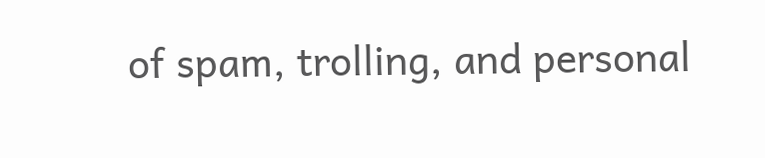of spam, trolling, and personal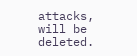attacks, will be deleted.